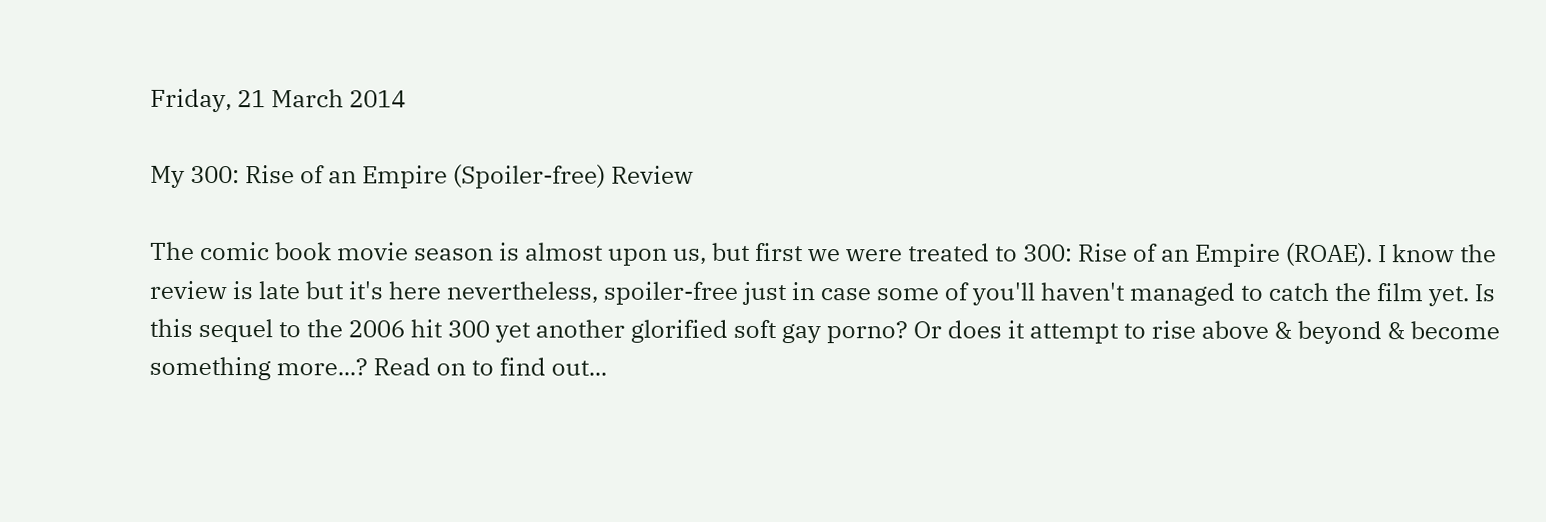Friday, 21 March 2014

My 300: Rise of an Empire (Spoiler-free) Review

The comic book movie season is almost upon us, but first we were treated to 300: Rise of an Empire (ROAE). I know the review is late but it's here nevertheless, spoiler-free just in case some of you'll haven't managed to catch the film yet. Is this sequel to the 2006 hit 300 yet another glorified soft gay porno? Or does it attempt to rise above & beyond & become something more...? Read on to find out...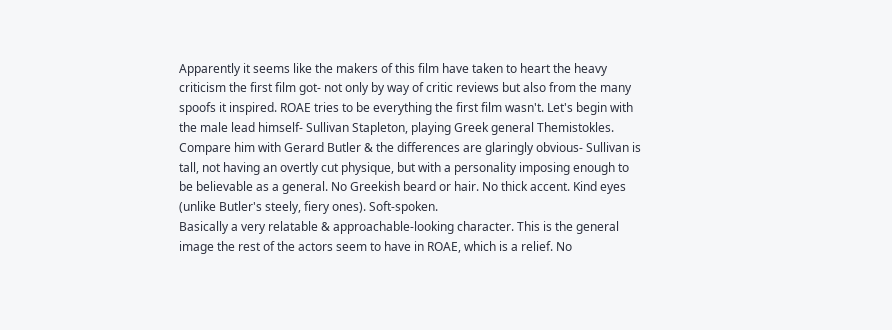Apparently it seems like the makers of this film have taken to heart the heavy criticism the first film got- not only by way of critic reviews but also from the many spoofs it inspired. ROAE tries to be everything the first film wasn't. Let's begin with the male lead himself- Sullivan Stapleton, playing Greek general Themistokles. Compare him with Gerard Butler & the differences are glaringly obvious- Sullivan is tall, not having an overtly cut physique, but with a personality imposing enough to be believable as a general. No Greekish beard or hair. No thick accent. Kind eyes (unlike Butler's steely, fiery ones). Soft-spoken.
Basically a very relatable & approachable-looking character. This is the general image the rest of the actors seem to have in ROAE, which is a relief. No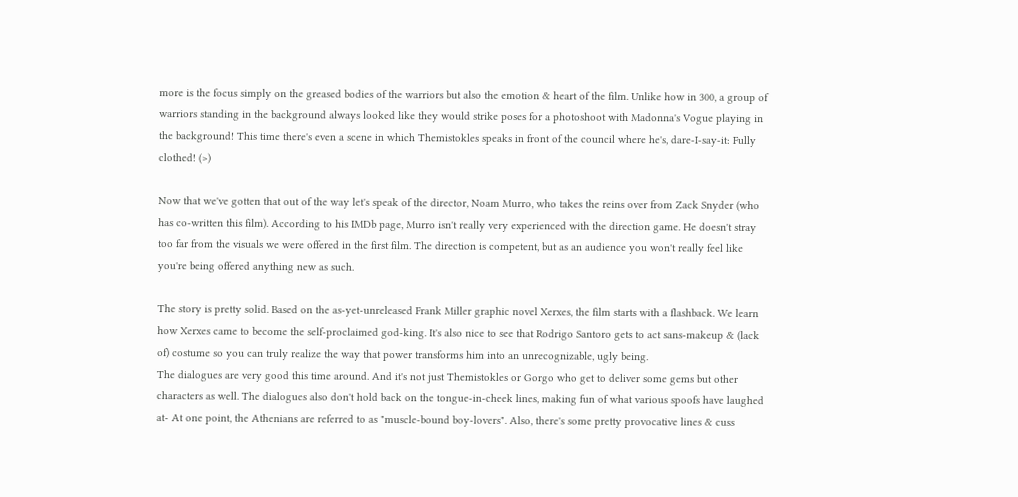more is the focus simply on the greased bodies of the warriors but also the emotion & heart of the film. Unlike how in 300, a group of warriors standing in the background always looked like they would strike poses for a photoshoot with Madonna's Vogue playing in the background! This time there's even a scene in which Themistokles speaks in front of the council where he's, dare-I-say-it: Fully clothed! (>)

Now that we've gotten that out of the way let's speak of the director, Noam Murro, who takes the reins over from Zack Snyder (who has co-written this film). According to his IMDb page, Murro isn't really very experienced with the direction game. He doesn't stray too far from the visuals we were offered in the first film. The direction is competent, but as an audience you won't really feel like you're being offered anything new as such.

The story is pretty solid. Based on the as-yet-unreleased Frank Miller graphic novel Xerxes, the film starts with a flashback. We learn how Xerxes came to become the self-proclaimed god-king. It's also nice to see that Rodrigo Santoro gets to act sans-makeup & (lack of) costume so you can truly realize the way that power transforms him into an unrecognizable, ugly being.
The dialogues are very good this time around. And it's not just Themistokles or Gorgo who get to deliver some gems but other characters as well. The dialogues also don't hold back on the tongue-in-cheek lines, making fun of what various spoofs have laughed at- At one point, the Athenians are referred to as "muscle-bound boy-lovers". Also, there's some pretty provocative lines & cuss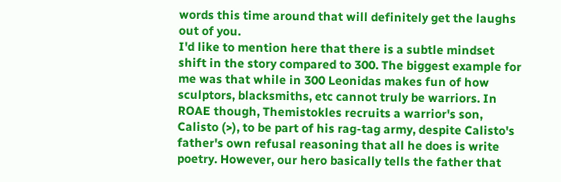words this time around that will definitely get the laughs out of you.
I'd like to mention here that there is a subtle mindset shift in the story compared to 300. The biggest example for me was that while in 300 Leonidas makes fun of how sculptors, blacksmiths, etc cannot truly be warriors. In ROAE though, Themistokles recruits a warrior's son, Calisto (>), to be part of his rag-tag army, despite Calisto's father's own refusal reasoning that all he does is write poetry. However, our hero basically tells the father that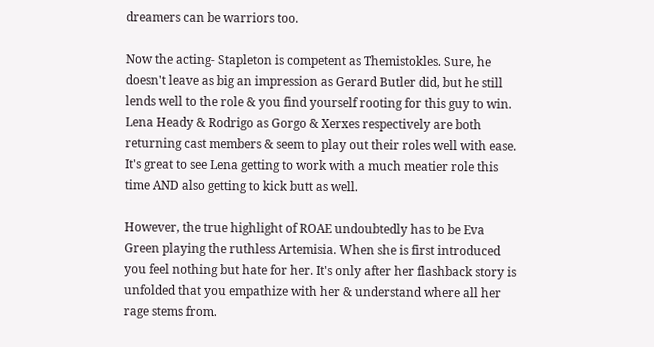dreamers can be warriors too.

Now the acting- Stapleton is competent as Themistokles. Sure, he doesn't leave as big an impression as Gerard Butler did, but he still lends well to the role & you find yourself rooting for this guy to win. Lena Heady & Rodrigo as Gorgo & Xerxes respectively are both returning cast members & seem to play out their roles well with ease. It's great to see Lena getting to work with a much meatier role this time AND also getting to kick butt as well.

However, the true highlight of ROAE undoubtedly has to be Eva Green playing the ruthless Artemisia. When she is first introduced you feel nothing but hate for her. It's only after her flashback story is unfolded that you empathize with her & understand where all her rage stems from.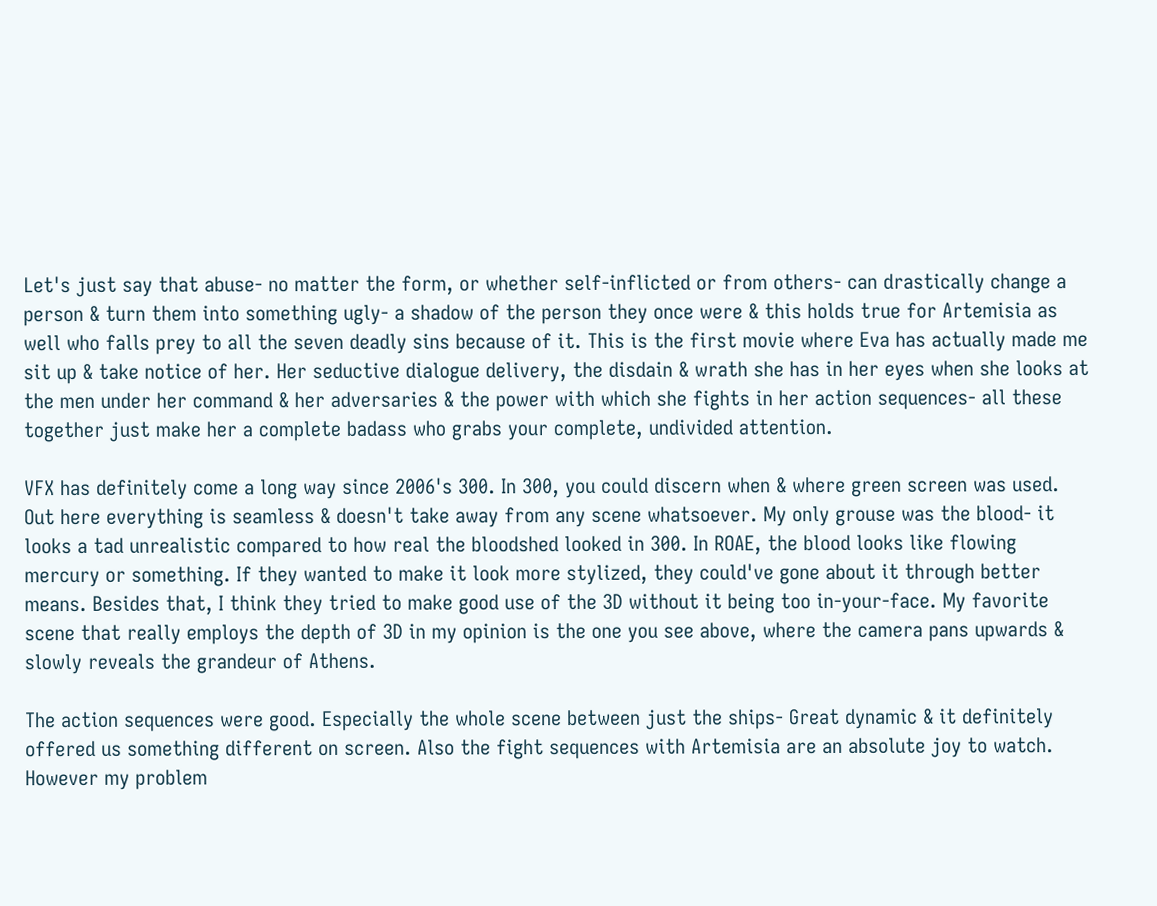Let's just say that abuse- no matter the form, or whether self-inflicted or from others- can drastically change a person & turn them into something ugly- a shadow of the person they once were & this holds true for Artemisia as well who falls prey to all the seven deadly sins because of it. This is the first movie where Eva has actually made me sit up & take notice of her. Her seductive dialogue delivery, the disdain & wrath she has in her eyes when she looks at the men under her command & her adversaries & the power with which she fights in her action sequences- all these together just make her a complete badass who grabs your complete, undivided attention.

VFX has definitely come a long way since 2006's 300. In 300, you could discern when & where green screen was used. Out here everything is seamless & doesn't take away from any scene whatsoever. My only grouse was the blood- it looks a tad unrealistic compared to how real the bloodshed looked in 300. In ROAE, the blood looks like flowing mercury or something. If they wanted to make it look more stylized, they could've gone about it through better means. Besides that, I think they tried to make good use of the 3D without it being too in-your-face. My favorite scene that really employs the depth of 3D in my opinion is the one you see above, where the camera pans upwards & slowly reveals the grandeur of Athens.

The action sequences were good. Especially the whole scene between just the ships- Great dynamic & it definitely offered us something different on screen. Also the fight sequences with Artemisia are an absolute joy to watch. However my problem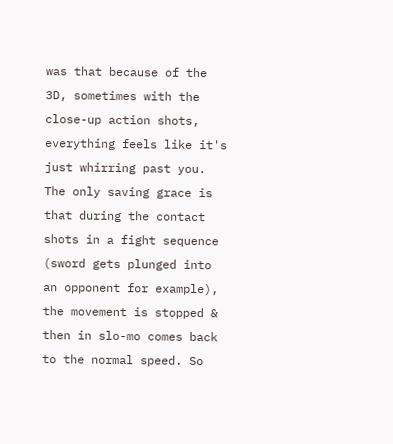was that because of the 3D, sometimes with the close-up action shots, everything feels like it's just whirring past you. The only saving grace is that during the contact shots in a fight sequence (sword gets plunged into an opponent for example), the movement is stopped & then in slo-mo comes back to the normal speed. So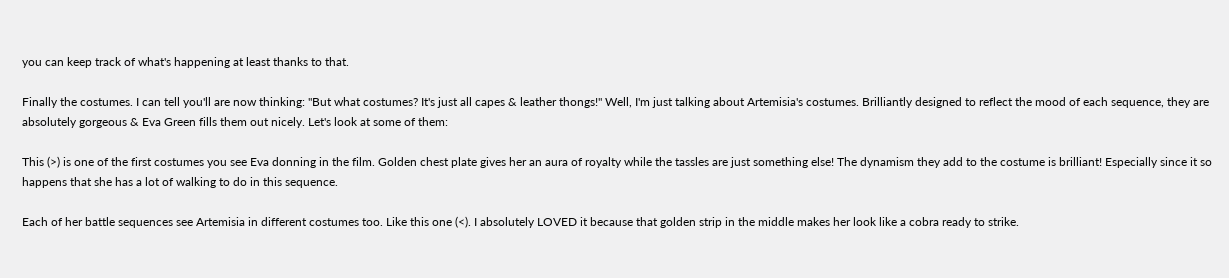you can keep track of what's happening at least thanks to that.

Finally the costumes. I can tell you'll are now thinking: "But what costumes? It's just all capes & leather thongs!" Well, I'm just talking about Artemisia's costumes. Brilliantly designed to reflect the mood of each sequence, they are absolutely gorgeous & Eva Green fills them out nicely. Let's look at some of them:

This (>) is one of the first costumes you see Eva donning in the film. Golden chest plate gives her an aura of royalty while the tassles are just something else! The dynamism they add to the costume is brilliant! Especially since it so happens that she has a lot of walking to do in this sequence.

Each of her battle sequences see Artemisia in different costumes too. Like this one (<). I absolutely LOVED it because that golden strip in the middle makes her look like a cobra ready to strike.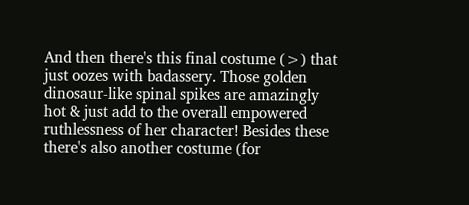And then there's this final costume (>) that just oozes with badassery. Those golden dinosaur-like spinal spikes are amazingly hot & just add to the overall empowered ruthlessness of her character! Besides these there's also another costume (for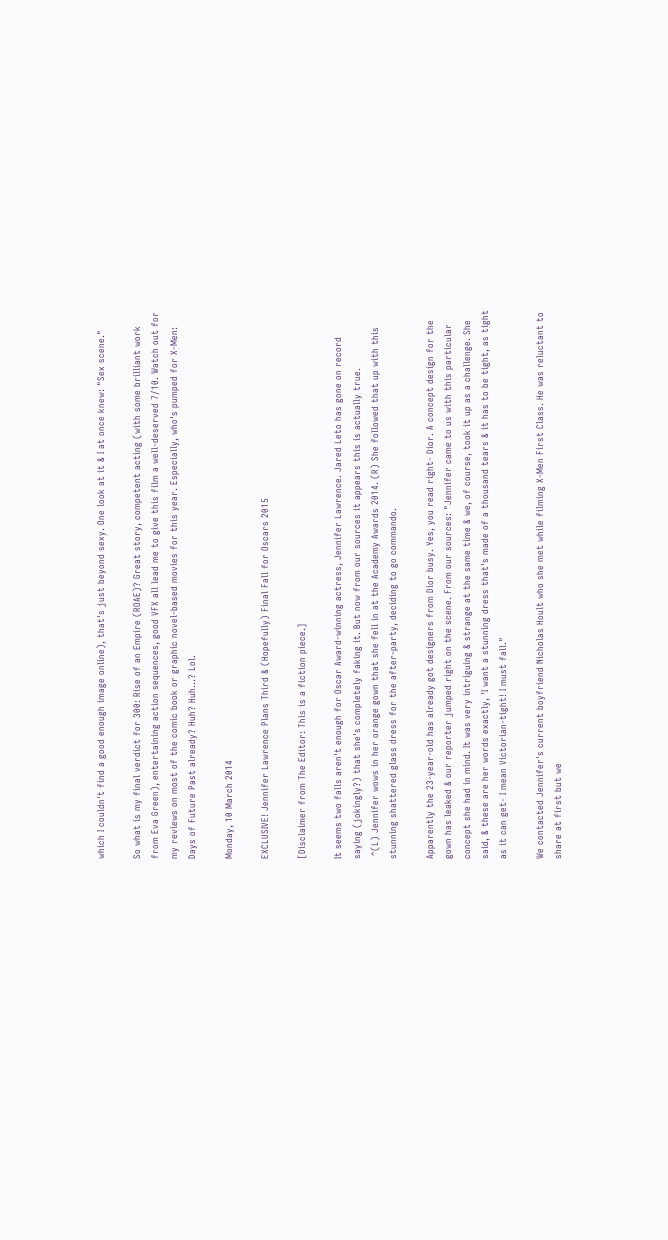which I couldn't find a good enough image online), that's just beyond sexy. One look at it & I at once knew: "Sex scene."

So what is my final verdict for 300: Rise of an Empire (ROAE)? Great story, competent acting (with some brilliant work from Eva Green), entertaining action sequences, good VFX all lead me to give this film a well-deserved 7/10. Watch out for my reviews on most of the comic book or graphic novel-based movies for this year. Especially, who's pumped for X-Men: Days of Future Past already? Huh? Huh...? Lol.

Monday, 10 March 2014

EXCLUSIVE! Jennifer Lawrence Plans Third & (Hopefully) Final Fall for Oscars 2015

[Disclaimer from The Editor: This is a fiction piece.]

It seems two falls aren't enough for Oscar Award-winning actress, Jennifer Lawrence. Jared Leto has gone on record saying (jokingly?) that she's completely faking it. But now from our sources it appears this is actually true.
 ^(L) Jennifer wows in her orange gown that she fell in at the Academy Awards 2014. (R) She followed that up with this stunning shattered glass dress for the after-party, deciding to go commando.

Apparently the 23-year-old has already got designers from Dior busy. Yes, you read right- Dior. A concept design for the gown has leaked & our reporter jumped right on the scene. From our sources: "Jennifer came to us with this particular concept she had in mind. It was very intriguing & strange at the same time & we, of course, took it up as a challenge. She said, & these are her words exactly, 'I want a stunning dress that's made of a thousand tears & it has to be tight, as tight as it can get- I mean Victorian-tight! I must fall."

We contacted Jennifer's current boyfriend Nicholas Hoult who she met while filming X-Men First Class. He was reluctant to share at first but we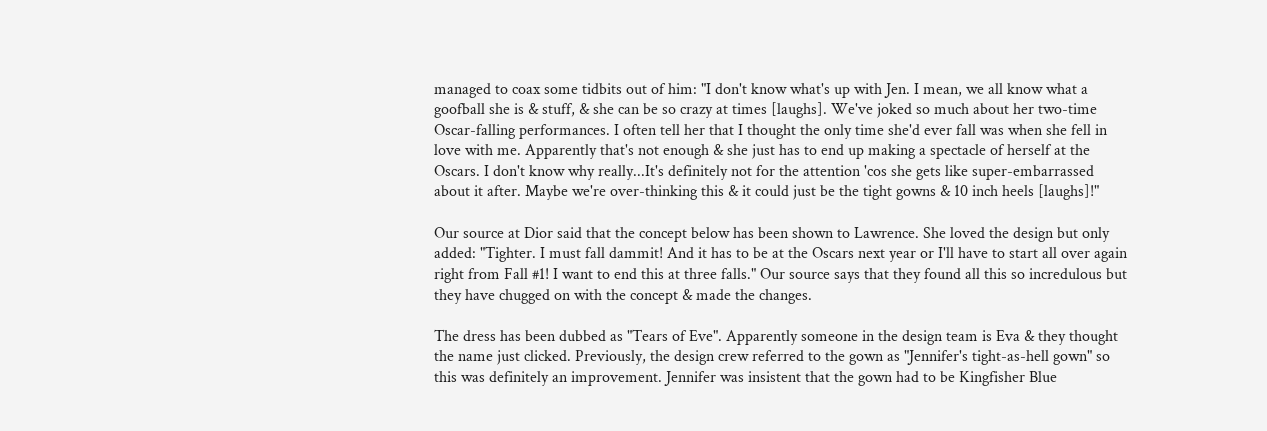managed to coax some tidbits out of him: "I don't know what's up with Jen. I mean, we all know what a goofball she is & stuff, & she can be so crazy at times [laughs]. We've joked so much about her two-time Oscar-falling performances. I often tell her that I thought the only time she'd ever fall was when she fell in love with me. Apparently that's not enough & she just has to end up making a spectacle of herself at the Oscars. I don't know why really...It's definitely not for the attention 'cos she gets like super-embarrassed about it after. Maybe we're over-thinking this & it could just be the tight gowns & 10 inch heels [laughs]!"

Our source at Dior said that the concept below has been shown to Lawrence. She loved the design but only added: "Tighter. I must fall dammit! And it has to be at the Oscars next year or I'll have to start all over again right from Fall #1! I want to end this at three falls." Our source says that they found all this so incredulous but they have chugged on with the concept & made the changes.

The dress has been dubbed as "Tears of Eve". Apparently someone in the design team is Eva & they thought the name just clicked. Previously, the design crew referred to the gown as "Jennifer's tight-as-hell gown" so this was definitely an improvement. Jennifer was insistent that the gown had to be Kingfisher Blue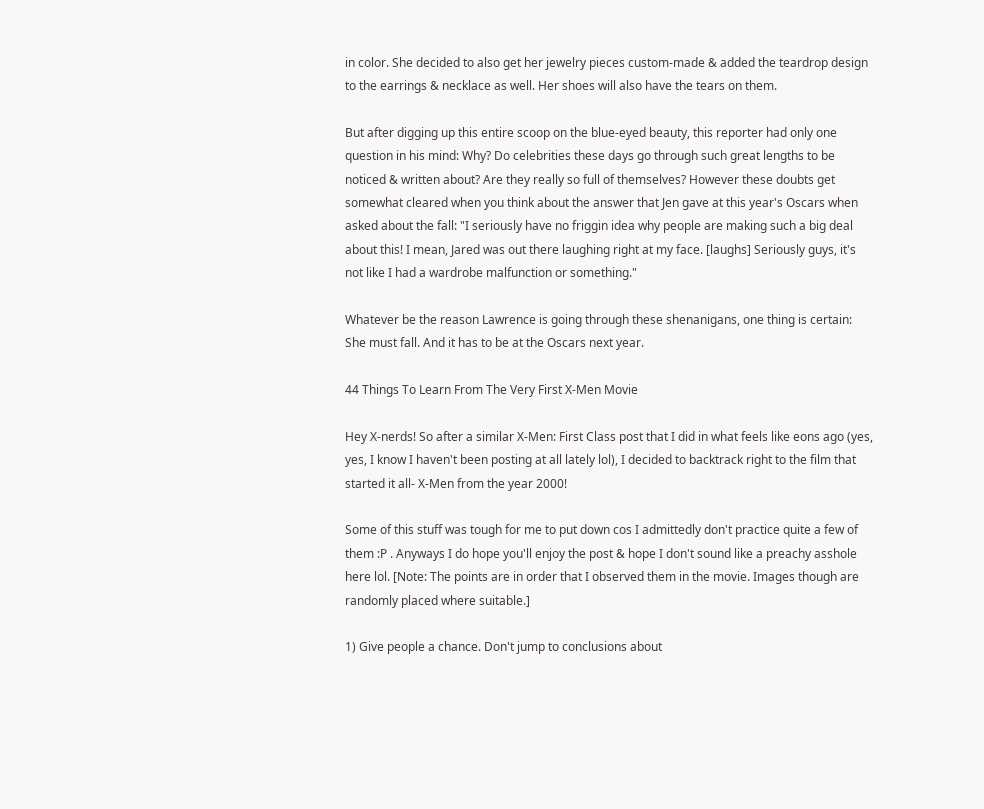in color. She decided to also get her jewelry pieces custom-made & added the teardrop design to the earrings & necklace as well. Her shoes will also have the tears on them.

But after digging up this entire scoop on the blue-eyed beauty, this reporter had only one question in his mind: Why? Do celebrities these days go through such great lengths to be noticed & written about? Are they really so full of themselves? However these doubts get somewhat cleared when you think about the answer that Jen gave at this year's Oscars when asked about the fall: "I seriously have no friggin idea why people are making such a big deal about this! I mean, Jared was out there laughing right at my face. [laughs] Seriously guys, it's not like I had a wardrobe malfunction or something."

Whatever be the reason Lawrence is going through these shenanigans, one thing is certain: She must fall. And it has to be at the Oscars next year.

44 Things To Learn From The Very First X-Men Movie

Hey X-nerds! So after a similar X-Men: First Class post that I did in what feels like eons ago (yes, yes, I know I haven't been posting at all lately lol), I decided to backtrack right to the film that started it all- X-Men from the year 2000!

Some of this stuff was tough for me to put down cos I admittedly don't practice quite a few of them :P . Anyways I do hope you'll enjoy the post & hope I don't sound like a preachy asshole here lol. [Note: The points are in order that I observed them in the movie. Images though are randomly placed where suitable.]

1) Give people a chance. Don't jump to conclusions about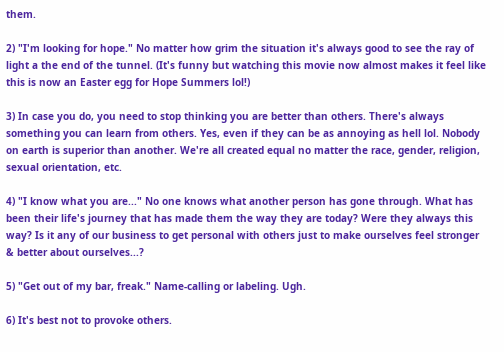them.

2) "I'm looking for hope." No matter how grim the situation it's always good to see the ray of light a the end of the tunnel. (It's funny but watching this movie now almost makes it feel like this is now an Easter egg for Hope Summers lol!)

3) In case you do, you need to stop thinking you are better than others. There's always something you can learn from others. Yes, even if they can be as annoying as hell lol. Nobody on earth is superior than another. We're all created equal no matter the race, gender, religion, sexual orientation, etc.

4) "I know what you are..." No one knows what another person has gone through. What has been their life's journey that has made them the way they are today? Were they always this way? Is it any of our business to get personal with others just to make ourselves feel stronger & better about ourselves...?

5) "Get out of my bar, freak." Name-calling or labeling. Ugh.

6) It's best not to provoke others.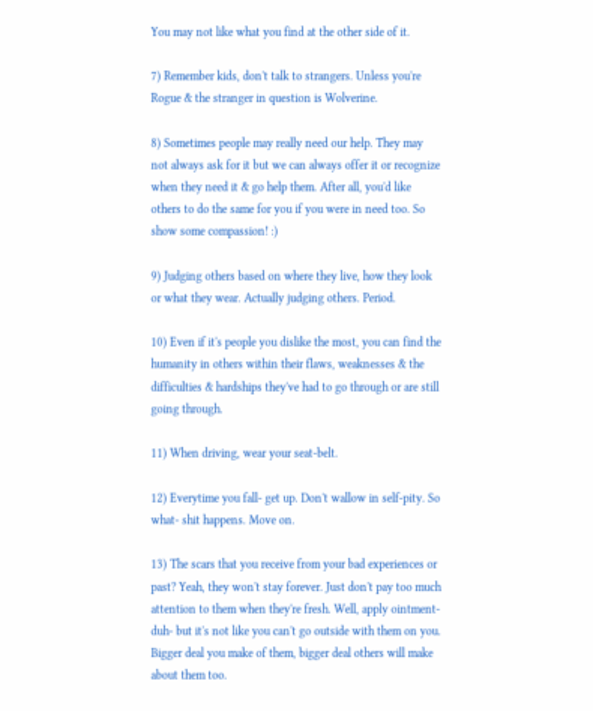You may not like what you find at the other side of it.

7) Remember kids, don't talk to strangers. Unless you're Rogue & the stranger in question is Wolverine.

8) Sometimes people may really need our help. They may not always ask for it but we can always offer it or recognize when they need it & go help them. After all, you'd like others to do the same for you if you were in need too. So show some compassion! :)

9) Judging others based on where they live, how they look or what they wear. Actually judging others. Period.

10) Even if it's people you dislike the most, you can find the humanity in others within their flaws, weaknesses & the difficulties & hardships they've had to go through or are still going through.

11) When driving, wear your seat-belt.

12) Everytime you fall- get up. Don't wallow in self-pity. So what- shit happens. Move on.

13) The scars that you receive from your bad experiences or past? Yeah, they won't stay forever. Just don't pay too much attention to them when they're fresh. Well, apply ointment- duh- but it's not like you can't go outside with them on you. Bigger deal you make of them, bigger deal others will make about them too.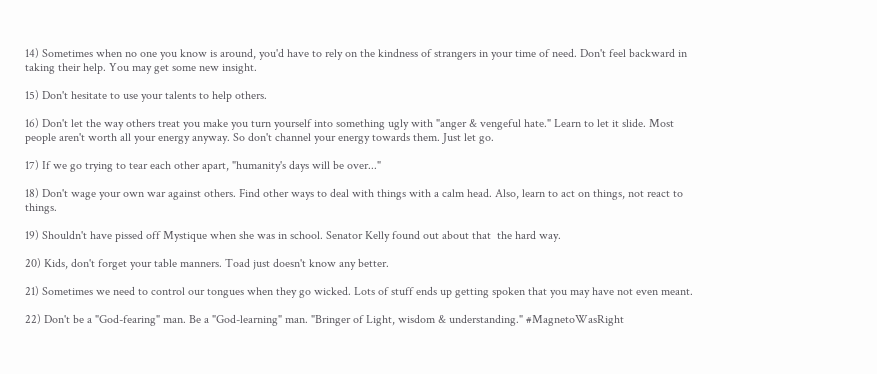14) Sometimes when no one you know is around, you'd have to rely on the kindness of strangers in your time of need. Don't feel backward in taking their help. You may get some new insight.

15) Don't hesitate to use your talents to help others.

16) Don't let the way others treat you make you turn yourself into something ugly with "anger & vengeful hate." Learn to let it slide. Most people aren't worth all your energy anyway. So don't channel your energy towards them. Just let go.

17) If we go trying to tear each other apart, "humanity's days will be over..."

18) Don't wage your own war against others. Find other ways to deal with things with a calm head. Also, learn to act on things, not react to things.

19) Shouldn't have pissed off Mystique when she was in school. Senator Kelly found out about that  the hard way.

20) Kids, don't forget your table manners. Toad just doesn't know any better.

21) Sometimes we need to control our tongues when they go wicked. Lots of stuff ends up getting spoken that you may have not even meant.

22) Don't be a "God-fearing" man. Be a "God-learning" man. "Bringer of Light, wisdom & understanding." #MagnetoWasRight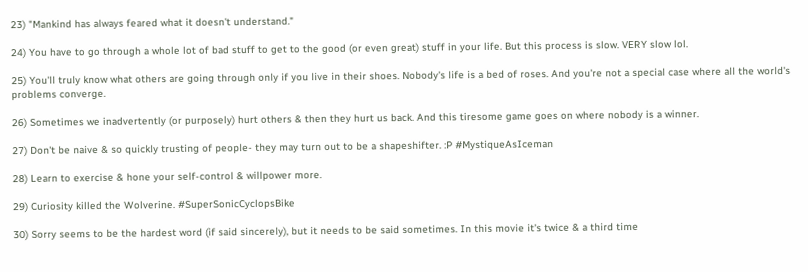23) "Mankind has always feared what it doesn't understand."

24) You have to go through a whole lot of bad stuff to get to the good (or even great) stuff in your life. But this process is slow. VERY slow lol.

25) You'll truly know what others are going through only if you live in their shoes. Nobody's life is a bed of roses. And you're not a special case where all the world's problems converge.

26) Sometimes we inadvertently (or purposely) hurt others & then they hurt us back. And this tiresome game goes on where nobody is a winner.

27) Don't be naive & so quickly trusting of people- they may turn out to be a shapeshifter. :P #MystiqueAsIceman

28) Learn to exercise & hone your self-control & willpower more.

29) Curiosity killed the Wolverine. #SuperSonicCyclopsBike

30) Sorry seems to be the hardest word (if said sincerely), but it needs to be said sometimes. In this movie it's twice & a third time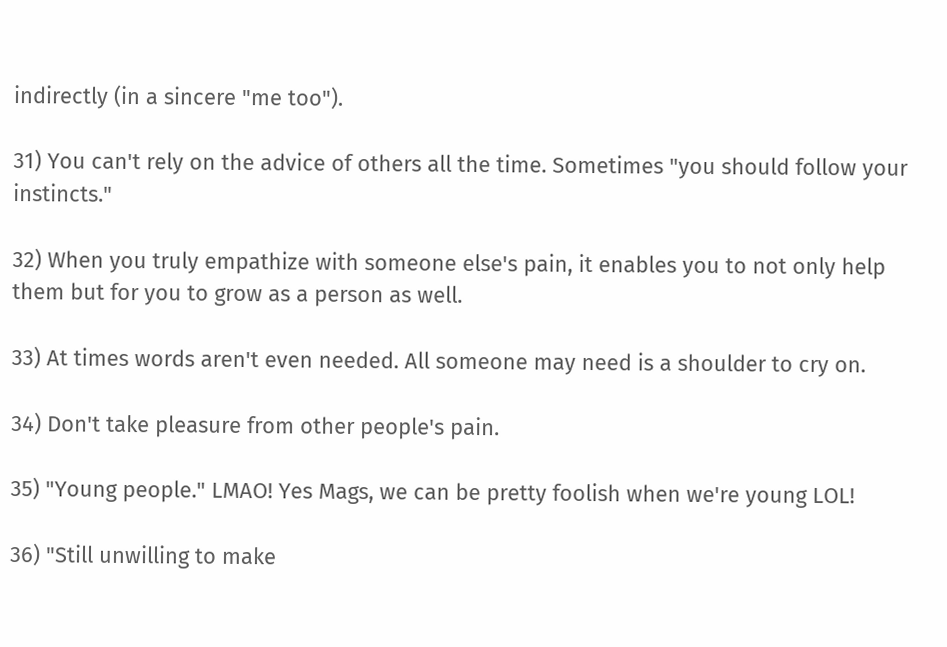indirectly (in a sincere "me too").

31) You can't rely on the advice of others all the time. Sometimes "you should follow your instincts."

32) When you truly empathize with someone else's pain, it enables you to not only help them but for you to grow as a person as well.

33) At times words aren't even needed. All someone may need is a shoulder to cry on.

34) Don't take pleasure from other people's pain.

35) "Young people." LMAO! Yes Mags, we can be pretty foolish when we're young LOL!

36) "Still unwilling to make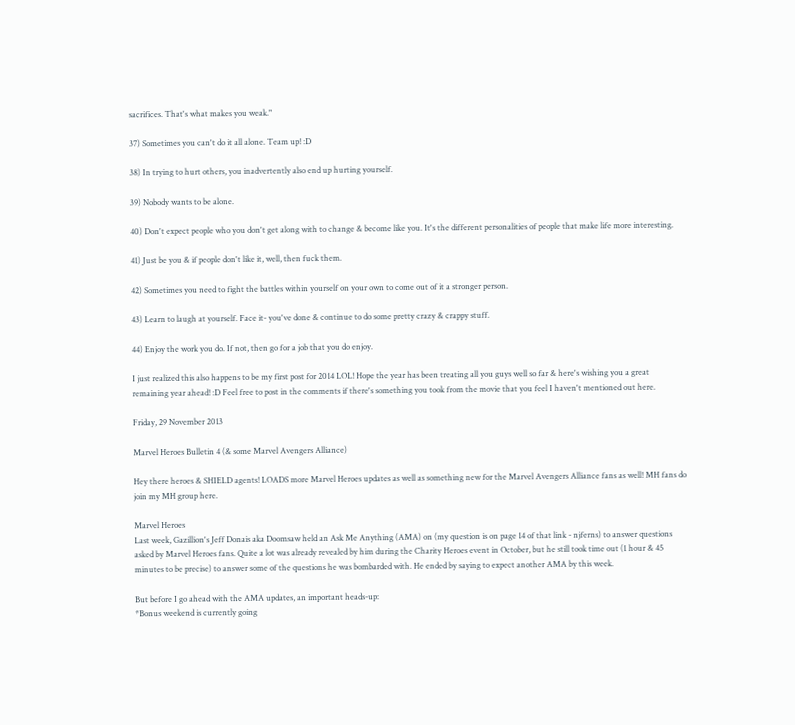sacrifices. That's what makes you weak."

37) Sometimes you can't do it all alone. Team up! :D

38) In trying to hurt others, you inadvertently also end up hurting yourself.

39) Nobody wants to be alone.

40) Don't expect people who you don't get along with to change & become like you. It's the different personalities of people that make life more interesting.

41) Just be you & if people don't like it, well, then fuck them.

42) Sometimes you need to fight the battles within yourself on your own to come out of it a stronger person.

43) Learn to laugh at yourself. Face it- you've done & continue to do some pretty crazy & crappy stuff.

44) Enjoy the work you do. If not, then go for a job that you do enjoy.

I just realized this also happens to be my first post for 2014 LOL! Hope the year has been treating all you guys well so far & here's wishing you a great remaining year ahead! :D Feel free to post in the comments if there's something you took from the movie that you feel I haven't mentioned out here.

Friday, 29 November 2013

Marvel Heroes Bulletin 4 (& some Marvel Avengers Alliance)

Hey there heroes & SHIELD agents! LOADS more Marvel Heroes updates as well as something new for the Marvel Avengers Alliance fans as well! MH fans do join my MH group here.

Marvel Heroes
Last week, Gazillion's Jeff Donais aka Doomsaw held an Ask Me Anything (AMA) on (my question is on page 14 of that link - njferns) to answer questions asked by Marvel Heroes fans. Quite a lot was already revealed by him during the Charity Heroes event in October, but he still took time out (1 hour & 45 minutes to be precise) to answer some of the questions he was bombarded with. He ended by saying to expect another AMA by this week.

But before I go ahead with the AMA updates, an important heads-up:
*Bonus weekend is currently going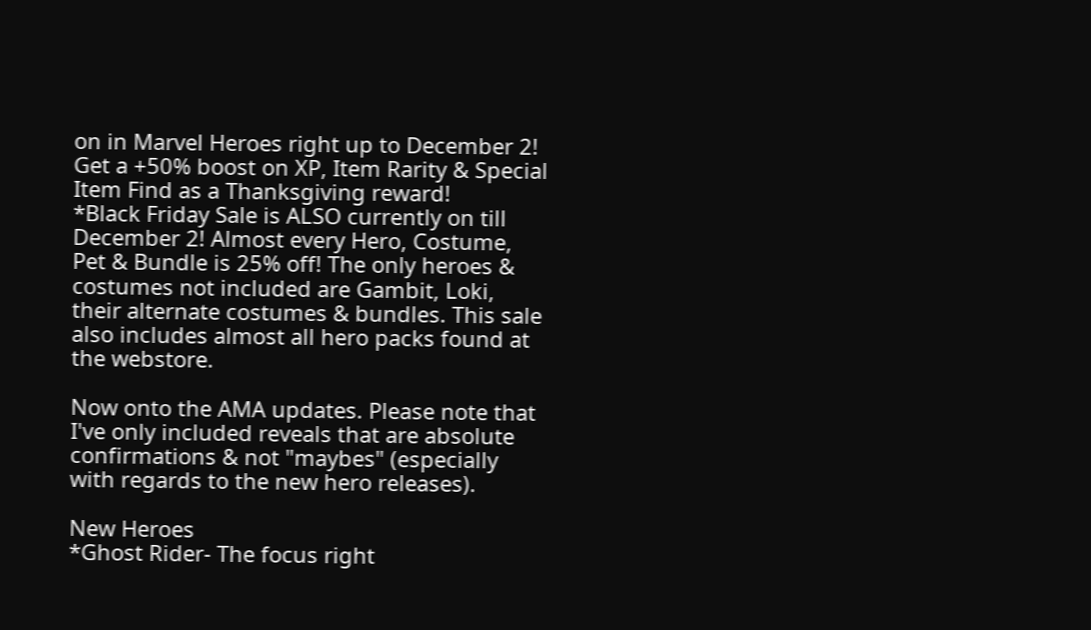on in Marvel Heroes right up to December 2! Get a +50% boost on XP, Item Rarity & Special Item Find as a Thanksgiving reward!
*Black Friday Sale is ALSO currently on till December 2! Almost every Hero, Costume, Pet & Bundle is 25% off! The only heroes & costumes not included are Gambit, Loki, their alternate costumes & bundles. This sale also includes almost all hero packs found at the webstore.

Now onto the AMA updates. Please note that I've only included reveals that are absolute confirmations & not "maybes" (especially with regards to the new hero releases).

New Heroes
*Ghost Rider- The focus right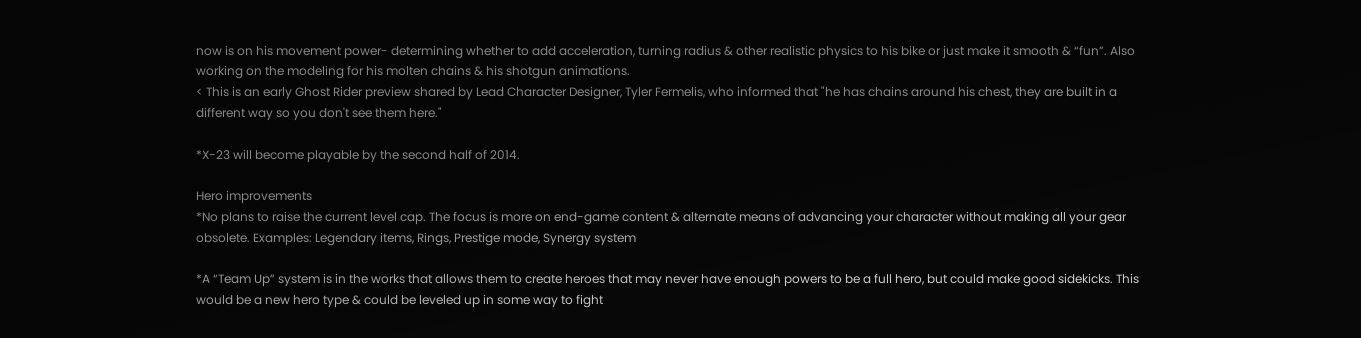now is on his movement power- determining whether to add acceleration, turning radius & other realistic physics to his bike or just make it smooth & “fun”. Also working on the modeling for his molten chains & his shotgun animations.
< This is an early Ghost Rider preview shared by Lead Character Designer, Tyler Fermelis, who informed that "he has chains around his chest, they are built in a different way so you don't see them here."

*X-23 will become playable by the second half of 2014.

Hero improvements
*No plans to raise the current level cap. The focus is more on end-game content & alternate means of advancing your character without making all your gear obsolete. Examples: Legendary items, Rings, Prestige mode, Synergy system

*A “Team Up” system is in the works that allows them to create heroes that may never have enough powers to be a full hero, but could make good sidekicks. This would be a new hero type & could be leveled up in some way to fight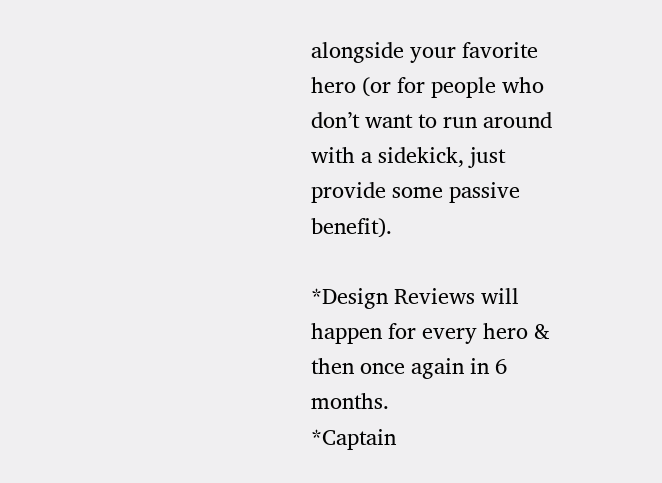alongside your favorite hero (or for people who don’t want to run around with a sidekick, just provide some passive benefit).

*Design Reviews will happen for every hero & then once again in 6 months.
*Captain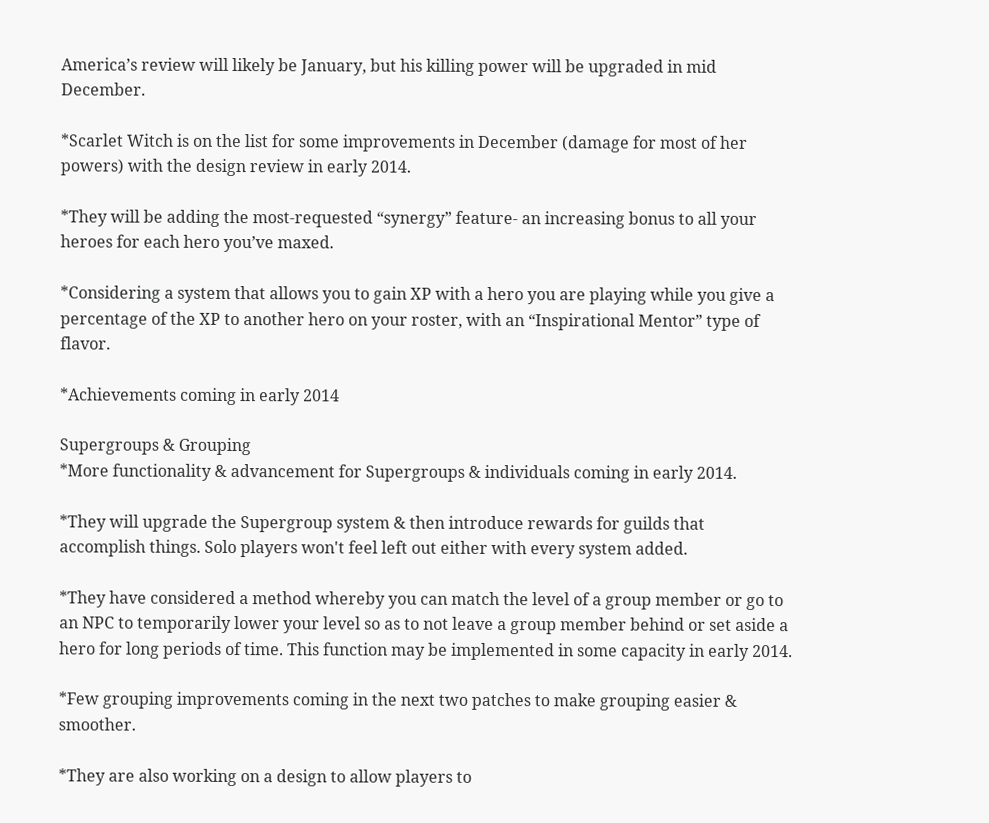America’s review will likely be January, but his killing power will be upgraded in mid December.

*Scarlet Witch is on the list for some improvements in December (damage for most of her powers) with the design review in early 2014.

*They will be adding the most-requested “synergy” feature- an increasing bonus to all your heroes for each hero you’ve maxed.

*Considering a system that allows you to gain XP with a hero you are playing while you give a percentage of the XP to another hero on your roster, with an “Inspirational Mentor” type of flavor.

*Achievements coming in early 2014

Supergroups & Grouping
*More functionality & advancement for Supergroups & individuals coming in early 2014.

*They will upgrade the Supergroup system & then introduce rewards for guilds that accomplish things. Solo players won't feel left out either with every system added.

*They have considered a method whereby you can match the level of a group member or go to an NPC to temporarily lower your level so as to not leave a group member behind or set aside a hero for long periods of time. This function may be implemented in some capacity in early 2014.

*Few grouping improvements coming in the next two patches to make grouping easier & smoother.

*They are also working on a design to allow players to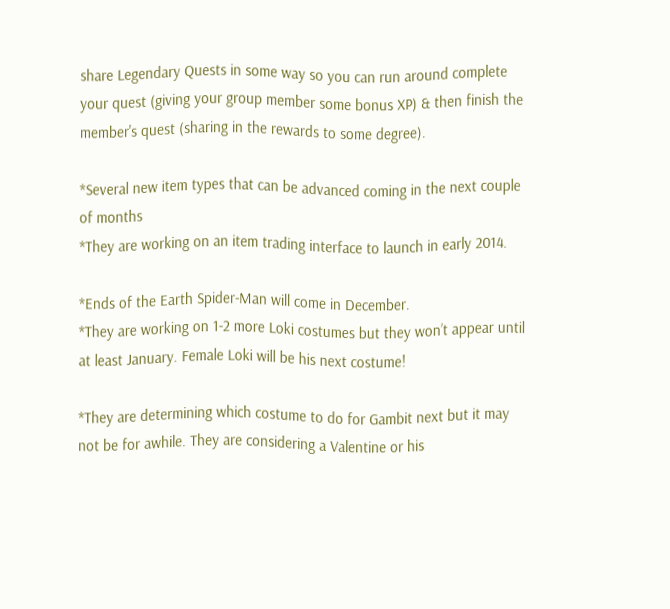share Legendary Quests in some way so you can run around complete your quest (giving your group member some bonus XP) & then finish the member's quest (sharing in the rewards to some degree).

*Several new item types that can be advanced coming in the next couple of months
*They are working on an item trading interface to launch in early 2014.

*Ends of the Earth Spider-Man will come in December.
*They are working on 1-2 more Loki costumes but they won’t appear until at least January. Female Loki will be his next costume!

*They are determining which costume to do for Gambit next but it may not be for awhile. They are considering a Valentine or his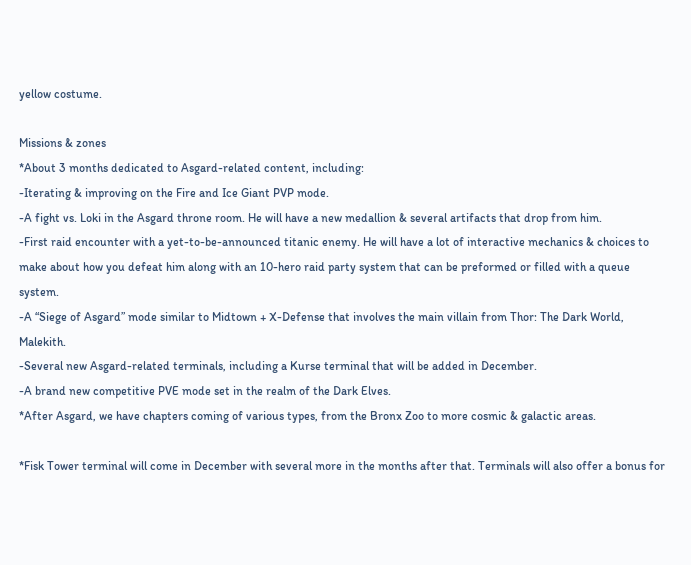yellow costume.

Missions & zones
*About 3 months dedicated to Asgard-related content, including:
-Iterating & improving on the Fire and Ice Giant PVP mode.
-A fight vs. Loki in the Asgard throne room. He will have a new medallion & several artifacts that drop from him.
-First raid encounter with a yet-to-be-announced titanic enemy. He will have a lot of interactive mechanics & choices to make about how you defeat him along with an 10-hero raid party system that can be preformed or filled with a queue system.
-A “Siege of Asgard” mode similar to Midtown + X-Defense that involves the main villain from Thor: The Dark World, Malekith.
-Several new Asgard-related terminals, including a Kurse terminal that will be added in December.
-A brand new competitive PVE mode set in the realm of the Dark Elves.
*After Asgard, we have chapters coming of various types, from the Bronx Zoo to more cosmic & galactic areas.

*Fisk Tower terminal will come in December with several more in the months after that. Terminals will also offer a bonus for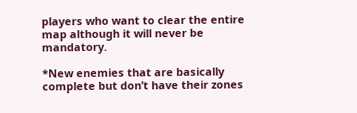players who want to clear the entire map although it will never be mandatory.

*New enemies that are basically complete but don’t have their zones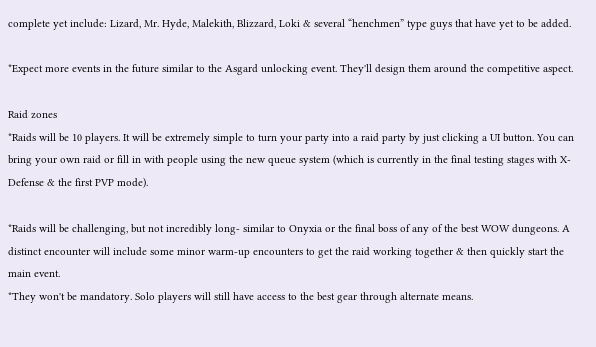complete yet include: Lizard, Mr. Hyde, Malekith, Blizzard, Loki & several “henchmen” type guys that have yet to be added.

*Expect more events in the future similar to the Asgard unlocking event. They'll design them around the competitive aspect.

Raid zones
*Raids will be 10 players. It will be extremely simple to turn your party into a raid party by just clicking a UI button. You can bring your own raid or fill in with people using the new queue system (which is currently in the final testing stages with X-Defense & the first PVP mode).

*Raids will be challenging, but not incredibly long- similar to Onyxia or the final boss of any of the best WOW dungeons. A distinct encounter will include some minor warm-up encounters to get the raid working together & then quickly start the main event.
*They won't be mandatory. Solo players will still have access to the best gear through alternate means.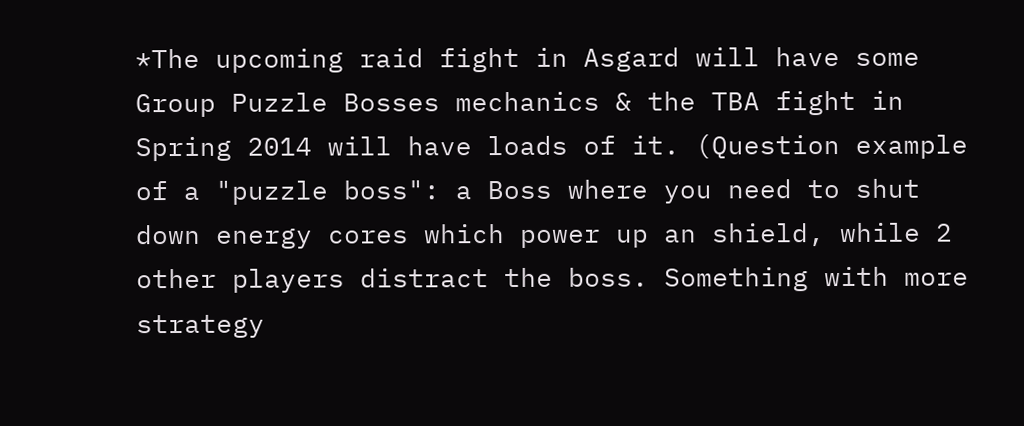*The upcoming raid fight in Asgard will have some Group Puzzle Bosses mechanics & the TBA fight in Spring 2014 will have loads of it. (Question example of a "puzzle boss": a Boss where you need to shut down energy cores which power up an shield, while 2 other players distract the boss. Something with more strategy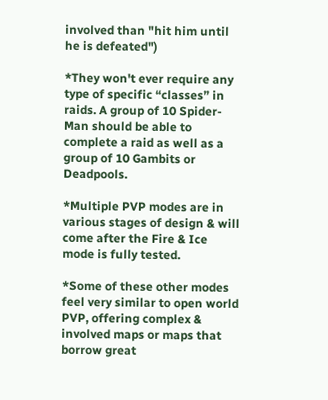involved than "hit him until he is defeated")

*They won't ever require any type of specific “classes” in raids. A group of 10 Spider-Man should be able to complete a raid as well as a group of 10 Gambits or Deadpools.

*Multiple PVP modes are in various stages of design & will come after the Fire & Ice mode is fully tested.

*Some of these other modes feel very similar to open world PVP, offering complex & involved maps or maps that borrow great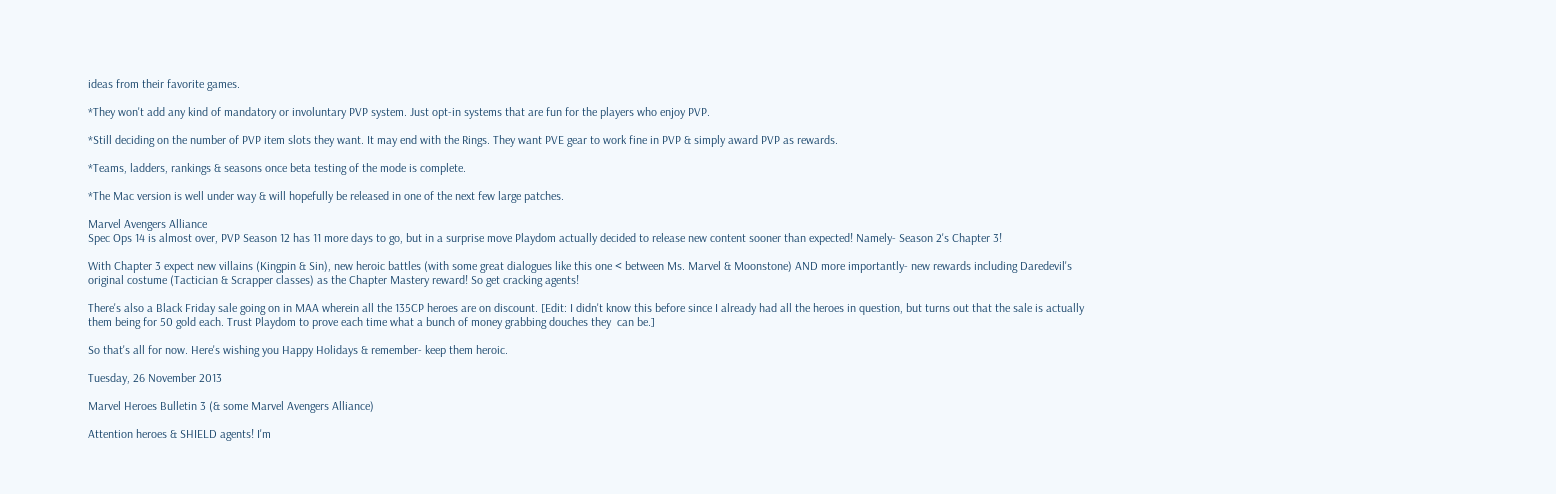ideas from their favorite games.

*They won't add any kind of mandatory or involuntary PVP system. Just opt-in systems that are fun for the players who enjoy PVP.

*Still deciding on the number of PVP item slots they want. It may end with the Rings. They want PVE gear to work fine in PVP & simply award PVP as rewards.

*Teams, ladders, rankings & seasons once beta testing of the mode is complete.

*The Mac version is well under way & will hopefully be released in one of the next few large patches.

Marvel Avengers Alliance
Spec Ops 14 is almost over, PVP Season 12 has 11 more days to go, but in a surprise move Playdom actually decided to release new content sooner than expected! Namely- Season 2's Chapter 3!

With Chapter 3 expect new villains (Kingpin & Sin), new heroic battles (with some great dialogues like this one < between Ms. Marvel & Moonstone) AND more importantly- new rewards including Daredevil's original costume (Tactician & Scrapper classes) as the Chapter Mastery reward! So get cracking agents!

There's also a Black Friday sale going on in MAA wherein all the 135CP heroes are on discount. [Edit: I didn't know this before since I already had all the heroes in question, but turns out that the sale is actually them being for 50 gold each. Trust Playdom to prove each time what a bunch of money grabbing douches they  can be.]

So that's all for now. Here's wishing you Happy Holidays & remember- keep them heroic.

Tuesday, 26 November 2013

Marvel Heroes Bulletin 3 (& some Marvel Avengers Alliance)

Attention heroes & SHIELD agents! I'm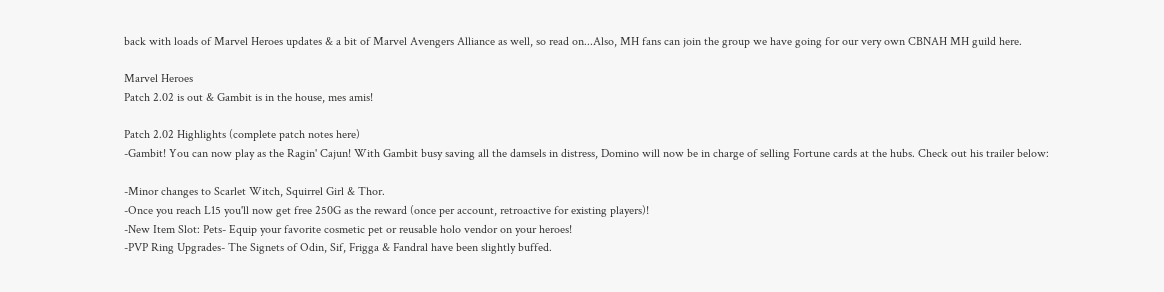back with loads of Marvel Heroes updates & a bit of Marvel Avengers Alliance as well, so read on...Also, MH fans can join the group we have going for our very own CBNAH MH guild here.

Marvel Heroes
Patch 2.02 is out & Gambit is in the house, mes amis!

Patch 2.02 Highlights (complete patch notes here)
-Gambit! You can now play as the Ragin' Cajun! With Gambit busy saving all the damsels in distress, Domino will now be in charge of selling Fortune cards at the hubs. Check out his trailer below:

-Minor changes to Scarlet Witch, Squirrel Girl & Thor.
-Once you reach L15 you'll now get free 250G as the reward (once per account, retroactive for existing players)!
-New Item Slot: Pets- Equip your favorite cosmetic pet or reusable holo vendor on your heroes!
-PVP Ring Upgrades- The Signets of Odin, Sif, Frigga & Fandral have been slightly buffed.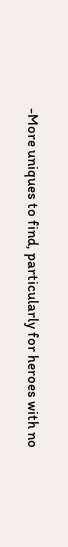-More uniques to find, particularly for heroes with no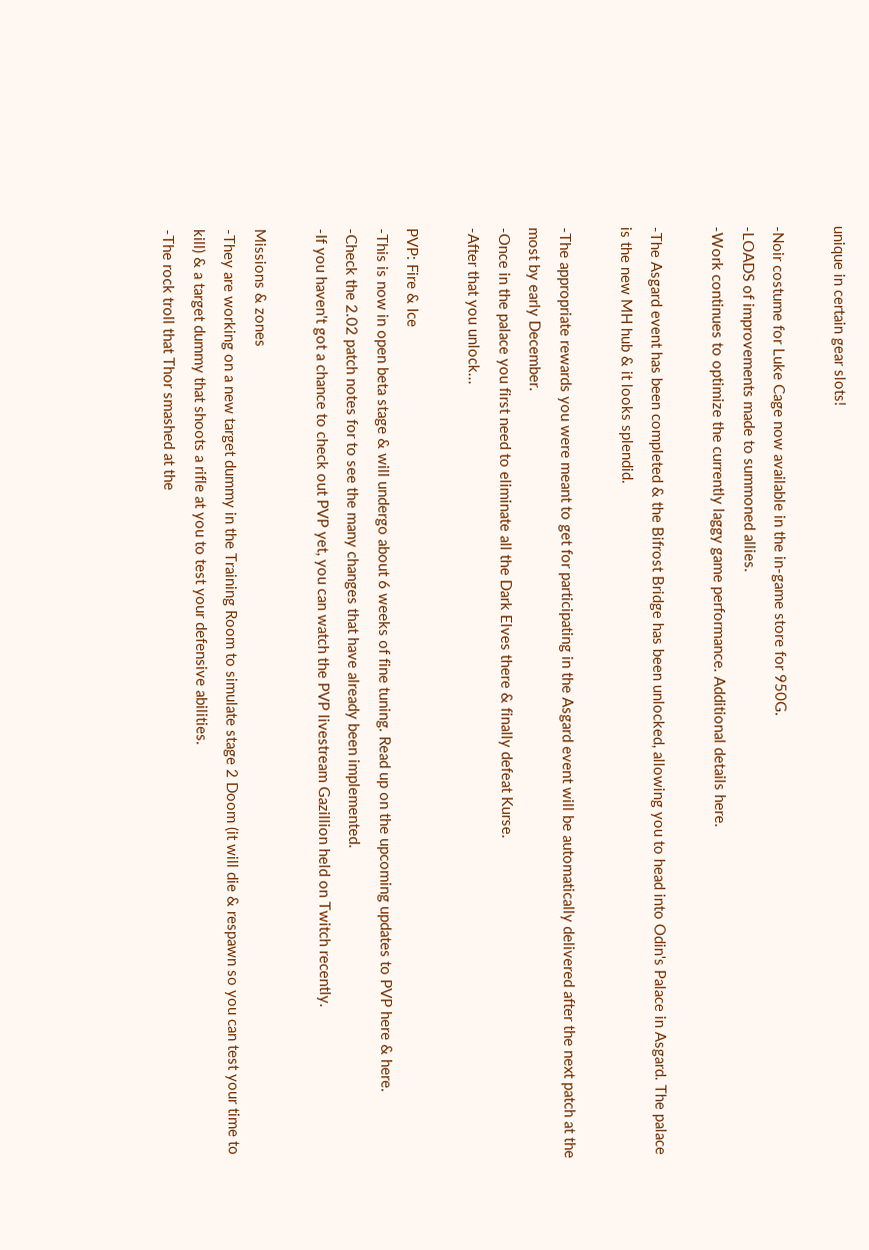unique in certain gear slots!

-Noir costume for Luke Cage now available in the in-game store for 950G.
-LOADS of improvements made to summoned allies.
-Work continues to optimize the currently laggy game performance. Additional details here.

-The Asgard event has been completed & the Bifrost Bridge has been unlocked, allowing you to head into Odin's Palace in Asgard. The palace is the new MH hub & it looks splendid.

-The appropriate rewards you were meant to get for participating in the Asgard event will be automatically delivered after the next patch at the most by early December.
-Once in the palace you first need to eliminate all the Dark Elves there & finally defeat Kurse.
-After that you unlock...

PVP: Fire & Ice
-This is now in open beta stage & will undergo about 6 weeks of fine tuning. Read up on the upcoming updates to PVP here & here.
-Check the 2.02 patch notes for to see the many changes that have already been implemented.
-If you haven't got a chance to check out PVP yet, you can watch the PVP livestream Gazillion held on Twitch recently.

Missions & zones
-They are working on a new target dummy in the Training Room to simulate stage 2 Doom (it will die & respawn so you can test your time to kill) & a target dummy that shoots a rifle at you to test your defensive abilities.
-The rock troll that Thor smashed at the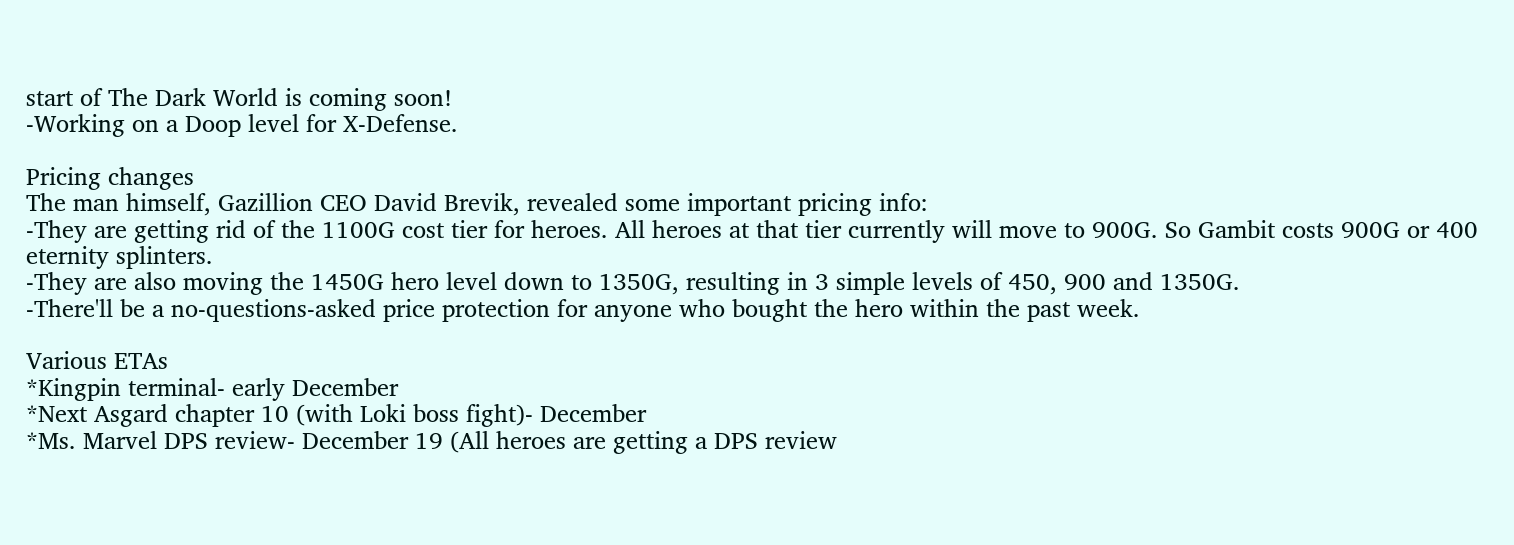start of The Dark World is coming soon!
-Working on a Doop level for X-Defense.

Pricing changes
The man himself, Gazillion CEO David Brevik, revealed some important pricing info:
-They are getting rid of the 1100G cost tier for heroes. All heroes at that tier currently will move to 900G. So Gambit costs 900G or 400 eternity splinters.
-They are also moving the 1450G hero level down to 1350G, resulting in 3 simple levels of 450, 900 and 1350G.
-There'll be a no-questions-asked price protection for anyone who bought the hero within the past week.

Various ETAs
*Kingpin terminal- early December
*Next Asgard chapter 10 (with Loki boss fight)- December
*Ms. Marvel DPS review- December 19 (All heroes are getting a DPS review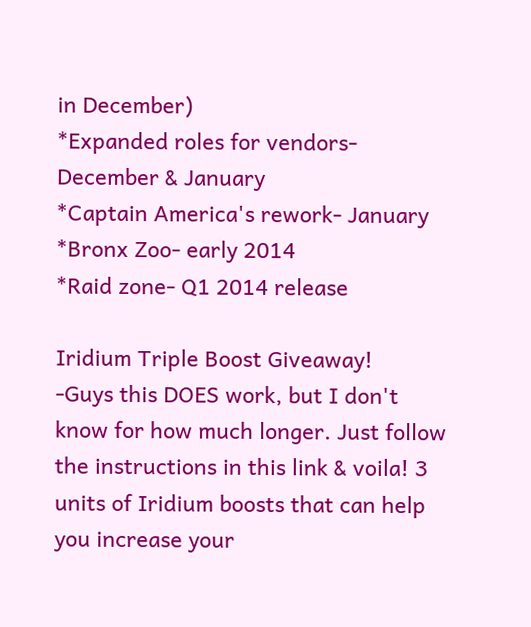in December)
*Expanded roles for vendors- December & January
*Captain America's rework- January
*Bronx Zoo- early 2014
*Raid zone- Q1 2014 release

Iridium Triple Boost Giveaway!
-Guys this DOES work, but I don't know for how much longer. Just follow the instructions in this link & voila! 3 units of Iridium boosts that can help you increase your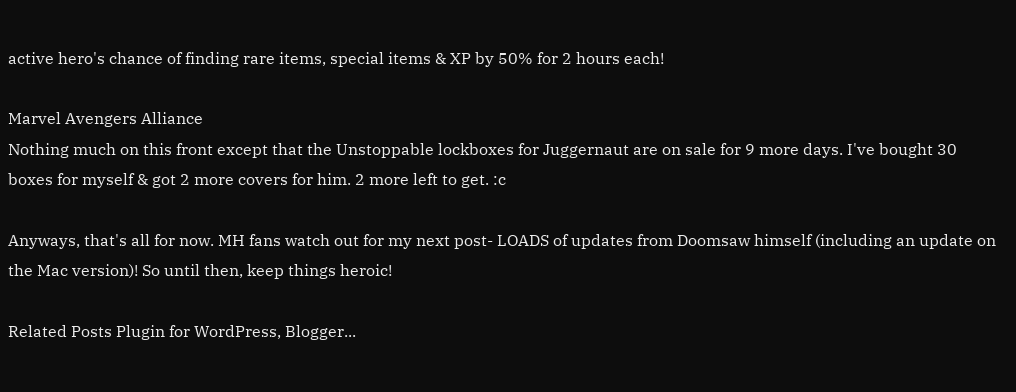active hero's chance of finding rare items, special items & XP by 50% for 2 hours each!

Marvel Avengers Alliance
Nothing much on this front except that the Unstoppable lockboxes for Juggernaut are on sale for 9 more days. I've bought 30 boxes for myself & got 2 more covers for him. 2 more left to get. :c

Anyways, that's all for now. MH fans watch out for my next post- LOADS of updates from Doomsaw himself (including an update on the Mac version)! So until then, keep things heroic!

Related Posts Plugin for WordPress, Blogger...